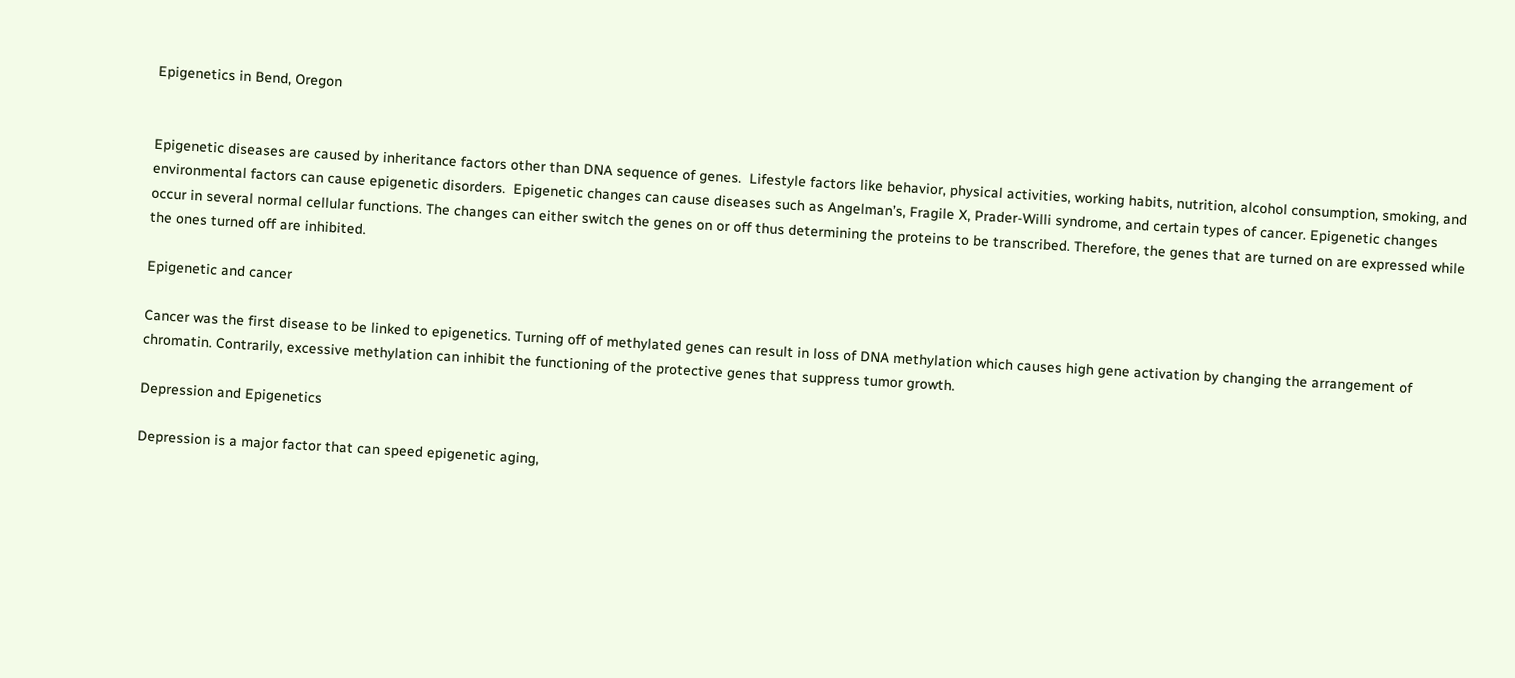Epigenetics in Bend, Oregon


Epigenetic diseases are caused by inheritance factors other than DNA sequence of genes.  Lifestyle factors like behavior, physical activities, working habits, nutrition, alcohol consumption, smoking, and environmental factors can cause epigenetic disorders.  Epigenetic changes can cause diseases such as Angelman’s, Fragile X, Prader-Willi syndrome, and certain types of cancer. Epigenetic changes occur in several normal cellular functions. The changes can either switch the genes on or off thus determining the proteins to be transcribed. Therefore, the genes that are turned on are expressed while the ones turned off are inhibited.

Epigenetic and cancer

Cancer was the first disease to be linked to epigenetics. Turning off of methylated genes can result in loss of DNA methylation which causes high gene activation by changing the arrangement of chromatin. Contrarily, excessive methylation can inhibit the functioning of the protective genes that suppress tumor growth.

Depression and Epigenetics

Depression is a major factor that can speed epigenetic aging,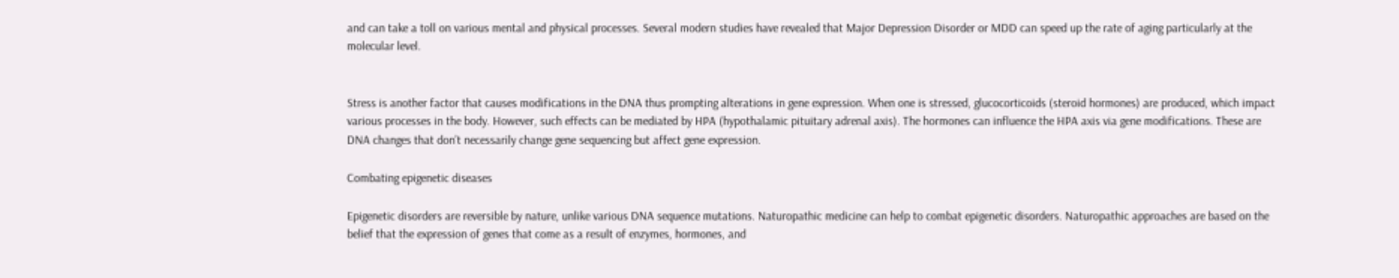and can take a toll on various mental and physical processes. Several modern studies have revealed that Major Depression Disorder or MDD can speed up the rate of aging particularly at the molecular level.


Stress is another factor that causes modifications in the DNA thus prompting alterations in gene expression. When one is stressed, glucocorticoids (steroid hormones) are produced, which impact various processes in the body. However, such effects can be mediated by HPA (hypothalamic pituitary adrenal axis). The hormones can influence the HPA axis via gene modifications. These are DNA changes that don’t necessarily change gene sequencing but affect gene expression.

Combating epigenetic diseases

Epigenetic disorders are reversible by nature, unlike various DNA sequence mutations. Naturopathic medicine can help to combat epigenetic disorders. Naturopathic approaches are based on the belief that the expression of genes that come as a result of enzymes, hormones, and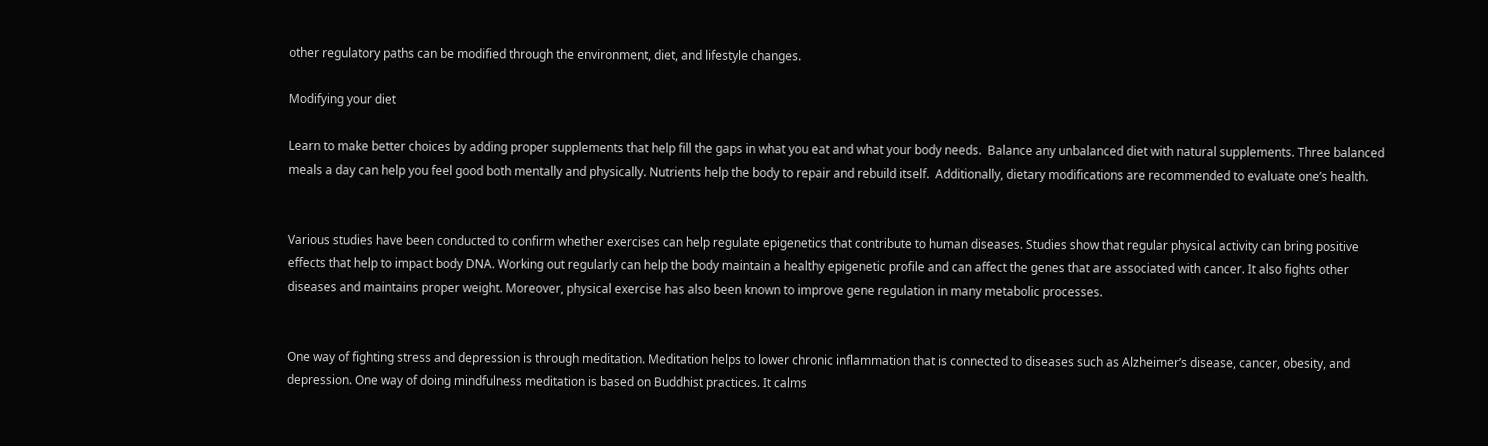other regulatory paths can be modified through the environment, diet, and lifestyle changes.

Modifying your diet

Learn to make better choices by adding proper supplements that help fill the gaps in what you eat and what your body needs.  Balance any unbalanced diet with natural supplements. Three balanced meals a day can help you feel good both mentally and physically. Nutrients help the body to repair and rebuild itself.  Additionally, dietary modifications are recommended to evaluate one’s health.


Various studies have been conducted to confirm whether exercises can help regulate epigenetics that contribute to human diseases. Studies show that regular physical activity can bring positive effects that help to impact body DNA. Working out regularly can help the body maintain a healthy epigenetic profile and can affect the genes that are associated with cancer. It also fights other diseases and maintains proper weight. Moreover, physical exercise has also been known to improve gene regulation in many metabolic processes.


One way of fighting stress and depression is through meditation. Meditation helps to lower chronic inflammation that is connected to diseases such as Alzheimer’s disease, cancer, obesity, and depression. One way of doing mindfulness meditation is based on Buddhist practices. It calms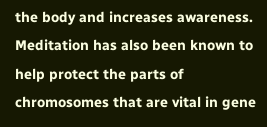the body and increases awareness. Meditation has also been known to help protect the parts of chromosomes that are vital in gene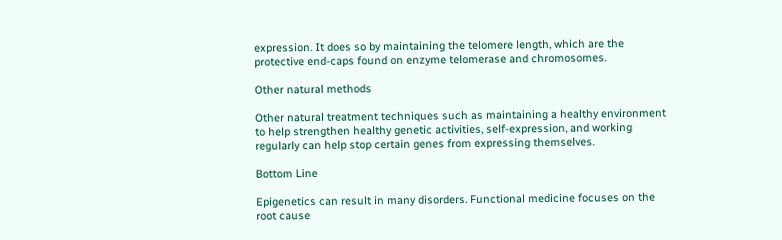expression. It does so by maintaining the telomere length, which are the protective end-caps found on enzyme telomerase and chromosomes.

Other natural methods

Other natural treatment techniques such as maintaining a healthy environment to help strengthen healthy genetic activities, self-expression, and working regularly can help stop certain genes from expressing themselves.

Bottom Line

Epigenetics can result in many disorders. Functional medicine focuses on the root cause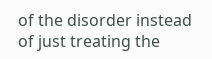of the disorder instead of just treating the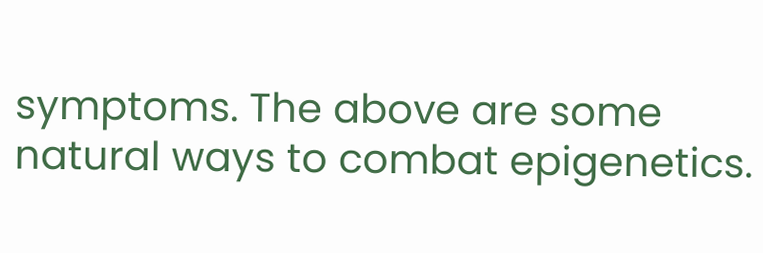symptoms. The above are some natural ways to combat epigenetics.